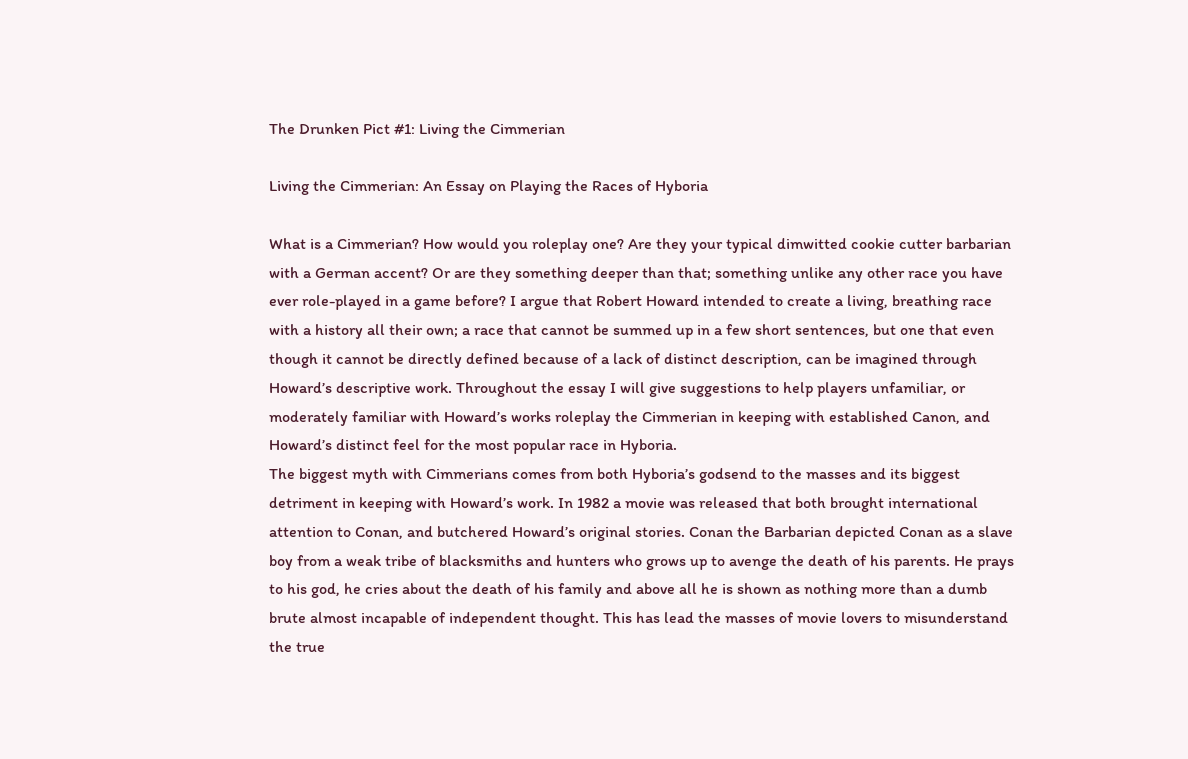The Drunken Pict #1: Living the Cimmerian

Living the Cimmerian: An Essay on Playing the Races of Hyboria

What is a Cimmerian? How would you roleplay one? Are they your typical dimwitted cookie cutter barbarian with a German accent? Or are they something deeper than that; something unlike any other race you have ever role-played in a game before? I argue that Robert Howard intended to create a living, breathing race with a history all their own; a race that cannot be summed up in a few short sentences, but one that even though it cannot be directly defined because of a lack of distinct description, can be imagined through Howard’s descriptive work. Throughout the essay I will give suggestions to help players unfamiliar, or moderately familiar with Howard’s works roleplay the Cimmerian in keeping with established Canon, and Howard’s distinct feel for the most popular race in Hyboria.
The biggest myth with Cimmerians comes from both Hyboria’s godsend to the masses and its biggest detriment in keeping with Howard’s work. In 1982 a movie was released that both brought international attention to Conan, and butchered Howard’s original stories. Conan the Barbarian depicted Conan as a slave boy from a weak tribe of blacksmiths and hunters who grows up to avenge the death of his parents. He prays to his god, he cries about the death of his family and above all he is shown as nothing more than a dumb brute almost incapable of independent thought. This has lead the masses of movie lovers to misunderstand the true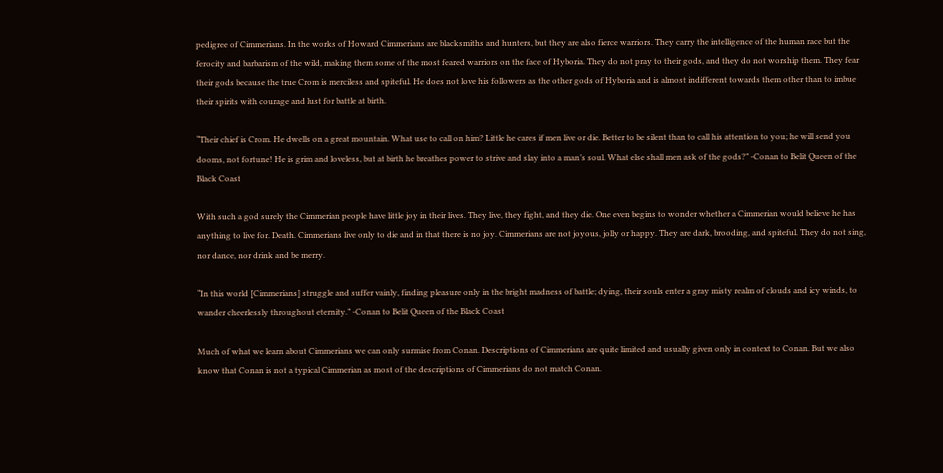pedigree of Cimmerians. In the works of Howard Cimmerians are blacksmiths and hunters, but they are also fierce warriors. They carry the intelligence of the human race but the ferocity and barbarism of the wild, making them some of the most feared warriors on the face of Hyboria. They do not pray to their gods, and they do not worship them. They fear their gods because the true Crom is merciless and spiteful. He does not love his followers as the other gods of Hyboria and is almost indifferent towards them other than to imbue their spirits with courage and lust for battle at birth.

“Their chief is Crom. He dwells on a great mountain. What use to call on him? Little he cares if men live or die. Better to be silent than to call his attention to you; he will send you dooms, not fortune! He is grim and loveless, but at birth he breathes power to strive and slay into a man’s soul. What else shall men ask of the gods?” -Conan to Belit Queen of the Black Coast

With such a god surely the Cimmerian people have little joy in their lives. They live, they fight, and they die. One even begins to wonder whether a Cimmerian would believe he has anything to live for. Death. Cimmerians live only to die and in that there is no joy. Cimmerians are not joyous, jolly or happy. They are dark, brooding, and spiteful. They do not sing, nor dance, nor drink and be merry.

“In this world [Cimmerians] struggle and suffer vainly, finding pleasure only in the bright madness of battle; dying, their souls enter a gray misty realm of clouds and icy winds, to wander cheerlessly throughout eternity.” -Conan to Belit Queen of the Black Coast

Much of what we learn about Cimmerians we can only surmise from Conan. Descriptions of Cimmerians are quite limited and usually given only in context to Conan. But we also know that Conan is not a typical Cimmerian as most of the descriptions of Cimmerians do not match Conan.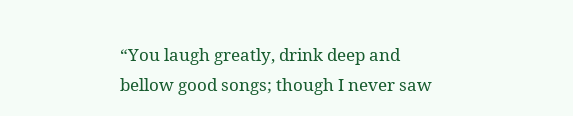“You laugh greatly, drink deep and bellow good songs; though I never saw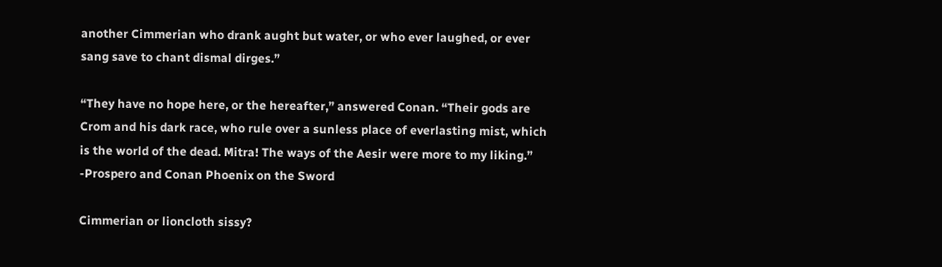another Cimmerian who drank aught but water, or who ever laughed, or ever sang save to chant dismal dirges.”

“They have no hope here, or the hereafter,” answered Conan. “Their gods are Crom and his dark race, who rule over a sunless place of everlasting mist, which is the world of the dead. Mitra! The ways of the Aesir were more to my liking.” -Prospero and Conan Phoenix on the Sword

Cimmerian or lioncloth sissy?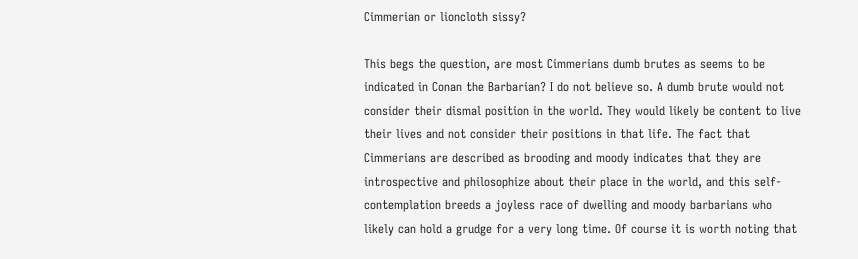Cimmerian or lioncloth sissy?

This begs the question, are most Cimmerians dumb brutes as seems to be indicated in Conan the Barbarian? I do not believe so. A dumb brute would not consider their dismal position in the world. They would likely be content to live their lives and not consider their positions in that life. The fact that Cimmerians are described as brooding and moody indicates that they are introspective and philosophize about their place in the world, and this self-contemplation breeds a joyless race of dwelling and moody barbarians who likely can hold a grudge for a very long time. Of course it is worth noting that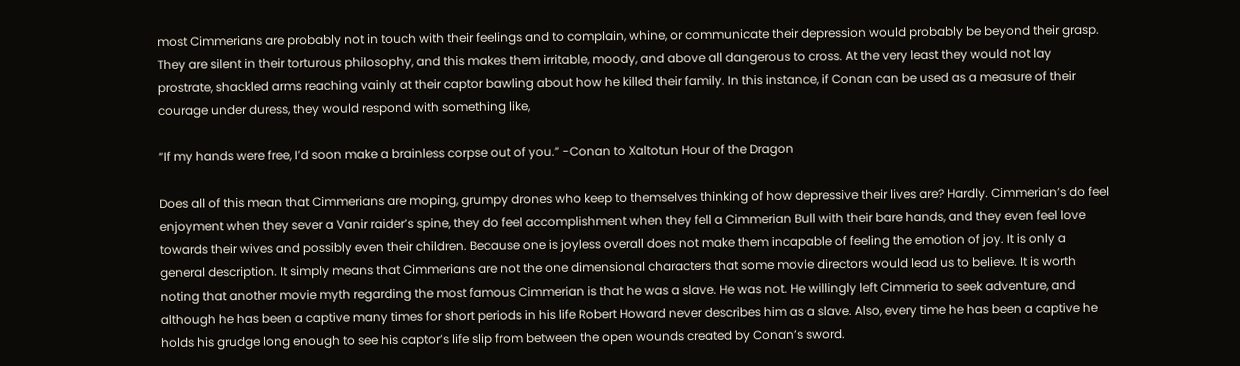most Cimmerians are probably not in touch with their feelings and to complain, whine, or communicate their depression would probably be beyond their grasp. They are silent in their torturous philosophy, and this makes them irritable, moody, and above all dangerous to cross. At the very least they would not lay prostrate, shackled arms reaching vainly at their captor bawling about how he killed their family. In this instance, if Conan can be used as a measure of their courage under duress, they would respond with something like,

“If my hands were free, I’d soon make a brainless corpse out of you.” -Conan to Xaltotun Hour of the Dragon

Does all of this mean that Cimmerians are moping, grumpy drones who keep to themselves thinking of how depressive their lives are? Hardly. Cimmerian’s do feel enjoyment when they sever a Vanir raider’s spine, they do feel accomplishment when they fell a Cimmerian Bull with their bare hands, and they even feel love towards their wives and possibly even their children. Because one is joyless overall does not make them incapable of feeling the emotion of joy. It is only a general description. It simply means that Cimmerians are not the one dimensional characters that some movie directors would lead us to believe. It is worth noting that another movie myth regarding the most famous Cimmerian is that he was a slave. He was not. He willingly left Cimmeria to seek adventure, and although he has been a captive many times for short periods in his life Robert Howard never describes him as a slave. Also, every time he has been a captive he holds his grudge long enough to see his captor’s life slip from between the open wounds created by Conan’s sword.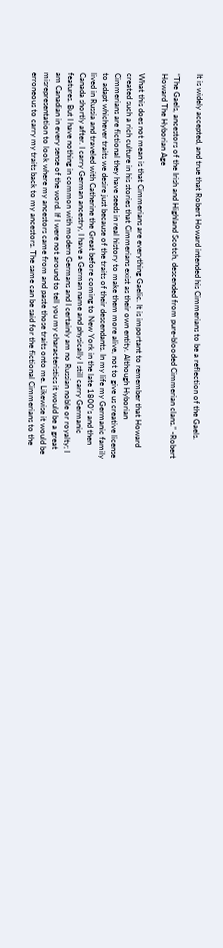It is widely accepted, and true that Robert Howard intended his Cimmerians to be a reflection of the Gaels.

“The Gaels, ancestors of the Irish and Highland Scotch, descended from pure-blooded Cimmerian clans.” -Robert Howard The Hyborian Age

What this does not mean is that Cimmerians are everything Gaelic. It is important to remember that Howard created such a rich culture in his stories that Cimmerians exist as their own entity. Although Hyborian Cimmerians are fictional they have seeds in real history to make them more alive, not to give us creative license to adapt whichever traits we desire just because of the traits of their descendants. In my life my Germanic family lived in Russia and traveled with Catherine the Great before coming to New York in the late 1800’s and then Canada shortly after. I carry German ancestry, I have a German name and physically I still carry Germanic features. But I have nothing in common with modern Germans and I certainly am no Russian noble or royalty; I am Canadian in every sense of the word. If I were not around to tell you my characteristics it would be a great misrepresentation to look where my ancestors came from and paste those traits onto me. Likewise it would be erroneous to carry my traits back to my ancestors. The same can be said for the fictional Cimmerians to the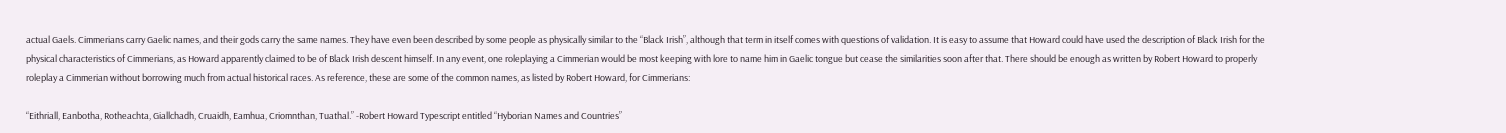actual Gaels. Cimmerians carry Gaelic names, and their gods carry the same names. They have even been described by some people as physically similar to the “Black Irish”, although that term in itself comes with questions of validation. It is easy to assume that Howard could have used the description of Black Irish for the physical characteristics of Cimmerians, as Howard apparently claimed to be of Black Irish descent himself. In any event, one roleplaying a Cimmerian would be most keeping with lore to name him in Gaelic tongue but cease the similarities soon after that. There should be enough as written by Robert Howard to properly roleplay a Cimmerian without borrowing much from actual historical races. As reference, these are some of the common names, as listed by Robert Howard, for Cimmerians:

“Eithriall, Eanbotha, Rotheachta, Giallchadh, Cruaidh, Eamhua, Criomnthan, Tuathal.” -Robert Howard Typescript entitled “Hyborian Names and Countries”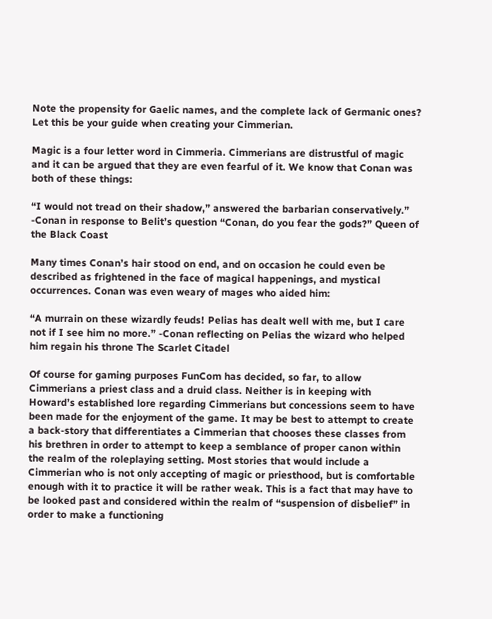Note the propensity for Gaelic names, and the complete lack of Germanic ones? Let this be your guide when creating your Cimmerian.

Magic is a four letter word in Cimmeria. Cimmerians are distrustful of magic and it can be argued that they are even fearful of it. We know that Conan was both of these things:

“I would not tread on their shadow,” answered the barbarian conservatively.” -Conan in response to Belit’s question “Conan, do you fear the gods?” Queen of the Black Coast

Many times Conan’s hair stood on end, and on occasion he could even be described as frightened in the face of magical happenings, and mystical occurrences. Conan was even weary of mages who aided him:

“A murrain on these wizardly feuds! Pelias has dealt well with me, but I care not if I see him no more.” -Conan reflecting on Pelias the wizard who helped him regain his throne The Scarlet Citadel

Of course for gaming purposes FunCom has decided, so far, to allow Cimmerians a priest class and a druid class. Neither is in keeping with Howard’s established lore regarding Cimmerians but concessions seem to have been made for the enjoyment of the game. It may be best to attempt to create a back-story that differentiates a Cimmerian that chooses these classes from his brethren in order to attempt to keep a semblance of proper canon within the realm of the roleplaying setting. Most stories that would include a Cimmerian who is not only accepting of magic or priesthood, but is comfortable enough with it to practice it will be rather weak. This is a fact that may have to be looked past and considered within the realm of “suspension of disbelief” in order to make a functioning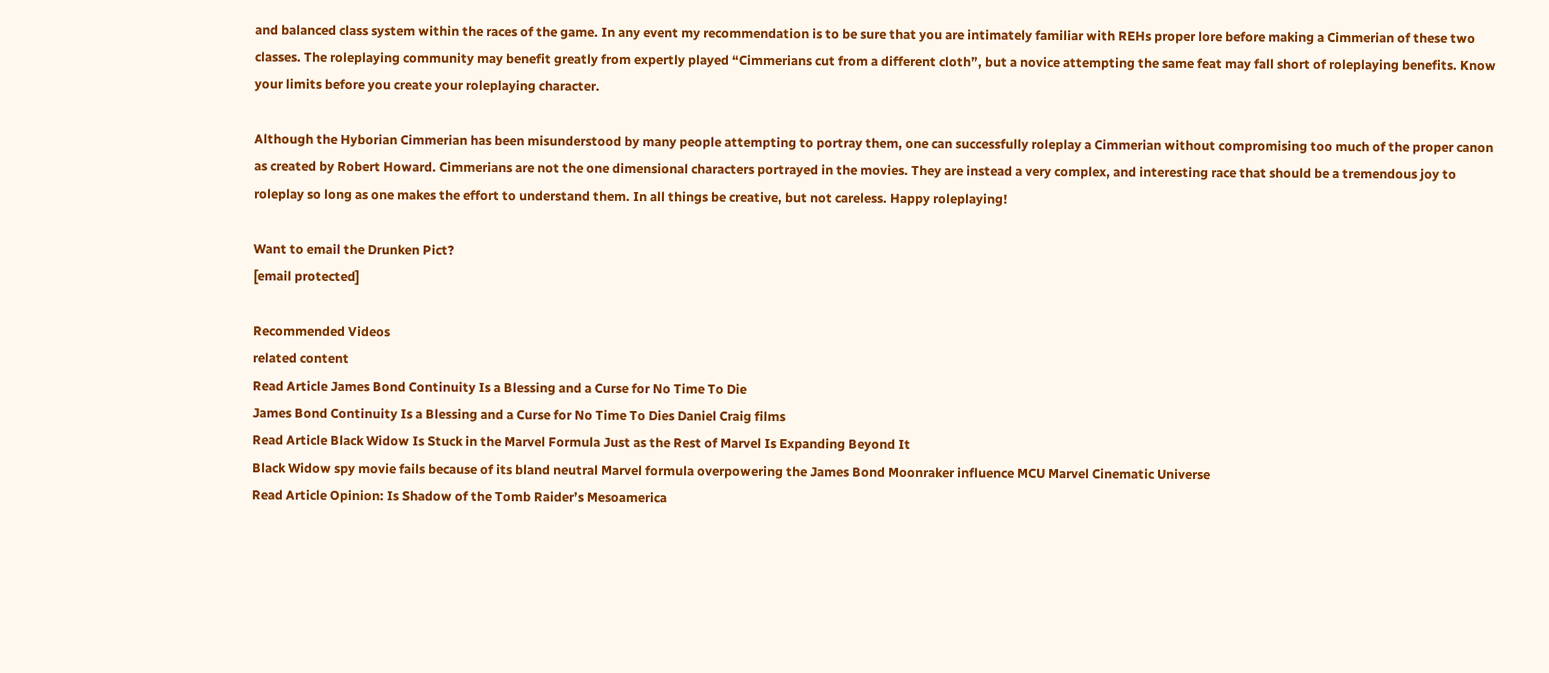and balanced class system within the races of the game. In any event my recommendation is to be sure that you are intimately familiar with REHs proper lore before making a Cimmerian of these two classes. The roleplaying community may benefit greatly from expertly played “Cimmerians cut from a different cloth”, but a novice attempting the same feat may fall short of roleplaying benefits. Know your limits before you create your roleplaying character.

Although the Hyborian Cimmerian has been misunderstood by many people attempting to portray them, one can successfully roleplay a Cimmerian without compromising too much of the proper canon as created by Robert Howard. Cimmerians are not the one dimensional characters portrayed in the movies. They are instead a very complex, and interesting race that should be a tremendous joy to roleplay so long as one makes the effort to understand them. In all things be creative, but not careless. Happy roleplaying!

Want to email the Drunken Pict?
[email protected]

Recommended Videos
related content
Read Article James Bond Continuity Is a Blessing and a Curse for No Time To Die
James Bond Continuity Is a Blessing and a Curse for No Time To Dies Daniel Craig films
Read Article Black Widow Is Stuck in the Marvel Formula Just as the Rest of Marvel Is Expanding Beyond It
Black Widow spy movie fails because of its bland neutral Marvel formula overpowering the James Bond Moonraker influence MCU Marvel Cinematic Universe
Read Article Opinion: Is Shadow of the Tomb Raider’s Mesoamerica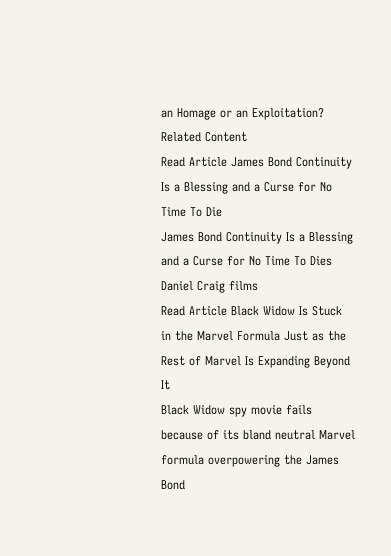an Homage or an Exploitation?
Related Content
Read Article James Bond Continuity Is a Blessing and a Curse for No Time To Die
James Bond Continuity Is a Blessing and a Curse for No Time To Dies Daniel Craig films
Read Article Black Widow Is Stuck in the Marvel Formula Just as the Rest of Marvel Is Expanding Beyond It
Black Widow spy movie fails because of its bland neutral Marvel formula overpowering the James Bond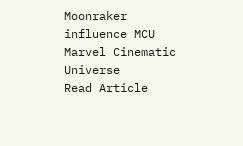Moonraker influence MCU Marvel Cinematic Universe
Read Article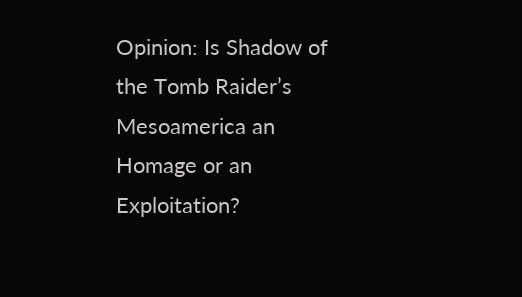Opinion: Is Shadow of the Tomb Raider’s Mesoamerica an Homage or an Exploitation?